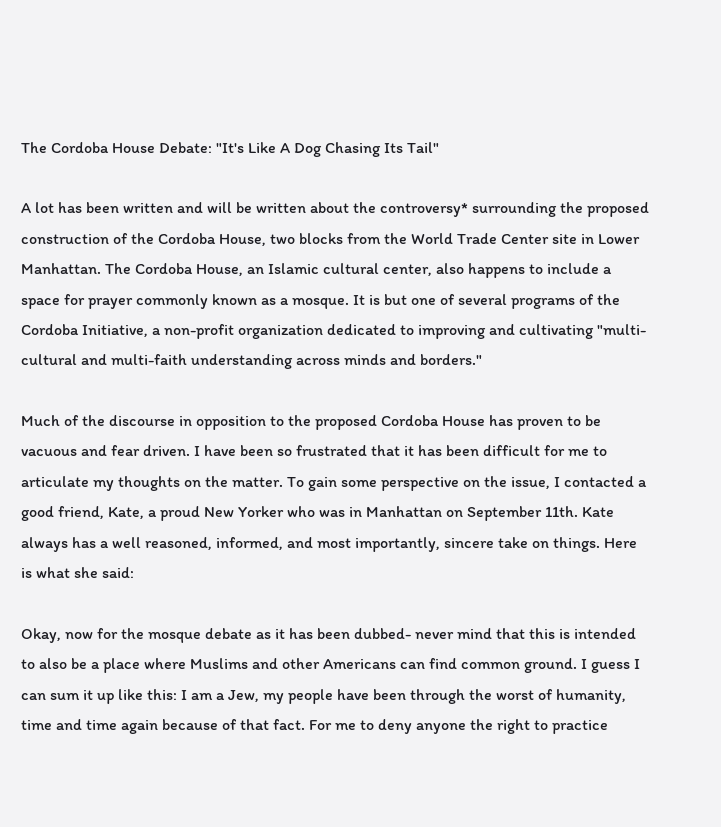The Cordoba House Debate: "It's Like A Dog Chasing Its Tail"

A lot has been written and will be written about the controversy* surrounding the proposed construction of the Cordoba House, two blocks from the World Trade Center site in Lower Manhattan. The Cordoba House, an Islamic cultural center, also happens to include a space for prayer commonly known as a mosque. It is but one of several programs of the Cordoba Initiative, a non-profit organization dedicated to improving and cultivating "multi-cultural and multi-faith understanding across minds and borders."

Much of the discourse in opposition to the proposed Cordoba House has proven to be vacuous and fear driven. I have been so frustrated that it has been difficult for me to articulate my thoughts on the matter. To gain some perspective on the issue, I contacted a good friend, Kate, a proud New Yorker who was in Manhattan on September 11th. Kate always has a well reasoned, informed, and most importantly, sincere take on things. Here is what she said:

Okay, now for the mosque debate as it has been dubbed- never mind that this is intended to also be a place where Muslims and other Americans can find common ground. I guess I can sum it up like this: I am a Jew, my people have been through the worst of humanity, time and time again because of that fact. For me to deny anyone the right to practice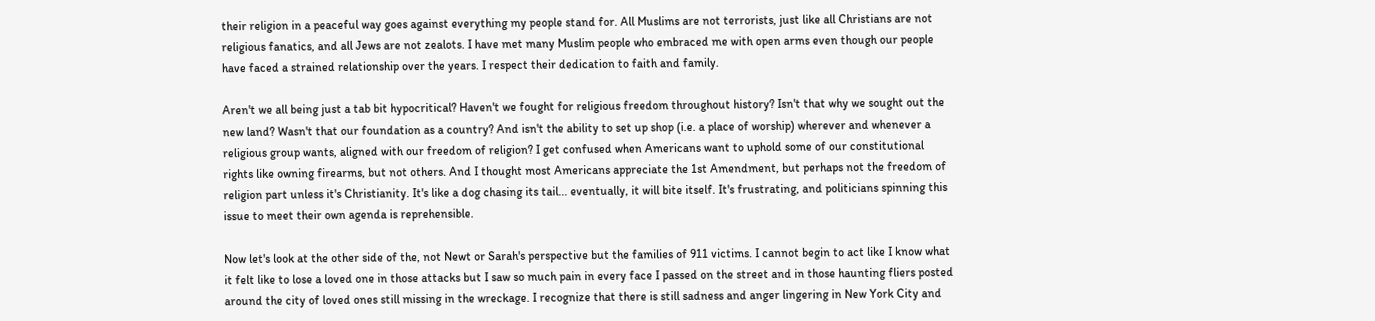their religion in a peaceful way goes against everything my people stand for. All Muslims are not terrorists, just like all Christians are not religious fanatics, and all Jews are not zealots. I have met many Muslim people who embraced me with open arms even though our people have faced a strained relationship over the years. I respect their dedication to faith and family.

Aren't we all being just a tab bit hypocritical? Haven't we fought for religious freedom throughout history? Isn't that why we sought out the new land? Wasn't that our foundation as a country? And isn't the ability to set up shop (i.e. a place of worship) wherever and whenever a religious group wants, aligned with our freedom of religion? I get confused when Americans want to uphold some of our constitutional rights like owning firearms, but not others. And I thought most Americans appreciate the 1st Amendment, but perhaps not the freedom of religion part unless it's Christianity. It's like a dog chasing its tail... eventually, it will bite itself. It's frustrating, and politicians spinning this issue to meet their own agenda is reprehensible.

Now let's look at the other side of the, not Newt or Sarah's perspective but the families of 911 victims. I cannot begin to act like I know what it felt like to lose a loved one in those attacks but I saw so much pain in every face I passed on the street and in those haunting fliers posted around the city of loved ones still missing in the wreckage. I recognize that there is still sadness and anger lingering in New York City and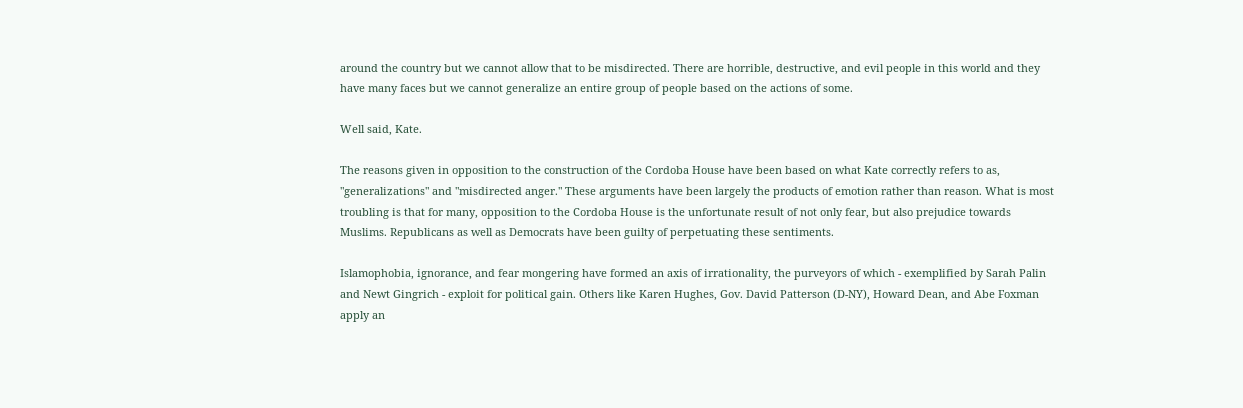around the country but we cannot allow that to be misdirected. There are horrible, destructive, and evil people in this world and they have many faces but we cannot generalize an entire group of people based on the actions of some.

Well said, Kate.

The reasons given in opposition to the construction of the Cordoba House have been based on what Kate correctly refers to as, "generalizations" and "misdirected anger." These arguments have been largely the products of emotion rather than reason. What is most troubling is that for many, opposition to the Cordoba House is the unfortunate result of not only fear, but also prejudice towards Muslims. Republicans as well as Democrats have been guilty of perpetuating these sentiments.

Islamophobia, ignorance, and fear mongering have formed an axis of irrationality, the purveyors of which - exemplified by Sarah Palin and Newt Gingrich - exploit for political gain. Others like Karen Hughes, Gov. David Patterson (D-NY), Howard Dean, and Abe Foxman apply an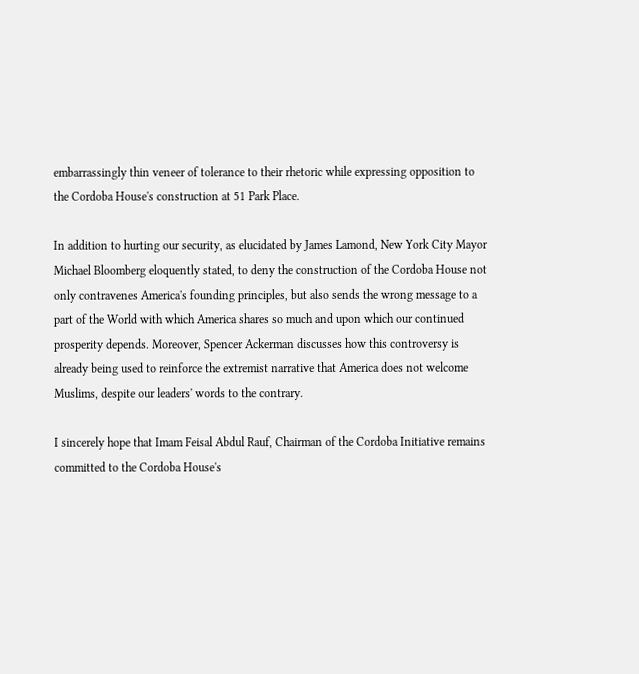embarrassingly thin veneer of tolerance to their rhetoric while expressing opposition to the Cordoba House's construction at 51 Park Place.

In addition to hurting our security, as elucidated by James Lamond, New York City Mayor Michael Bloomberg eloquently stated, to deny the construction of the Cordoba House not only contravenes America's founding principles, but also sends the wrong message to a part of the World with which America shares so much and upon which our continued prosperity depends. Moreover, Spencer Ackerman discusses how this controversy is already being used to reinforce the extremist narrative that America does not welcome Muslims, despite our leaders' words to the contrary.

I sincerely hope that Imam Feisal Abdul Rauf, Chairman of the Cordoba Initiative remains committed to the Cordoba House's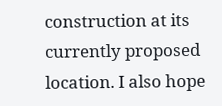construction at its currently proposed location. I also hope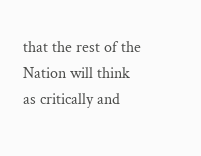that the rest of the Nation will think as critically and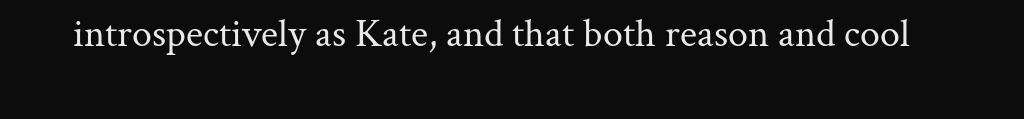introspectively as Kate, and that both reason and cool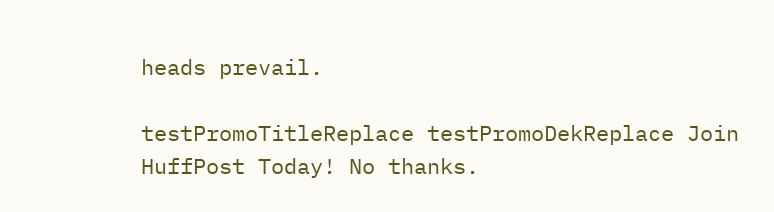heads prevail.

testPromoTitleReplace testPromoDekReplace Join HuffPost Today! No thanks.